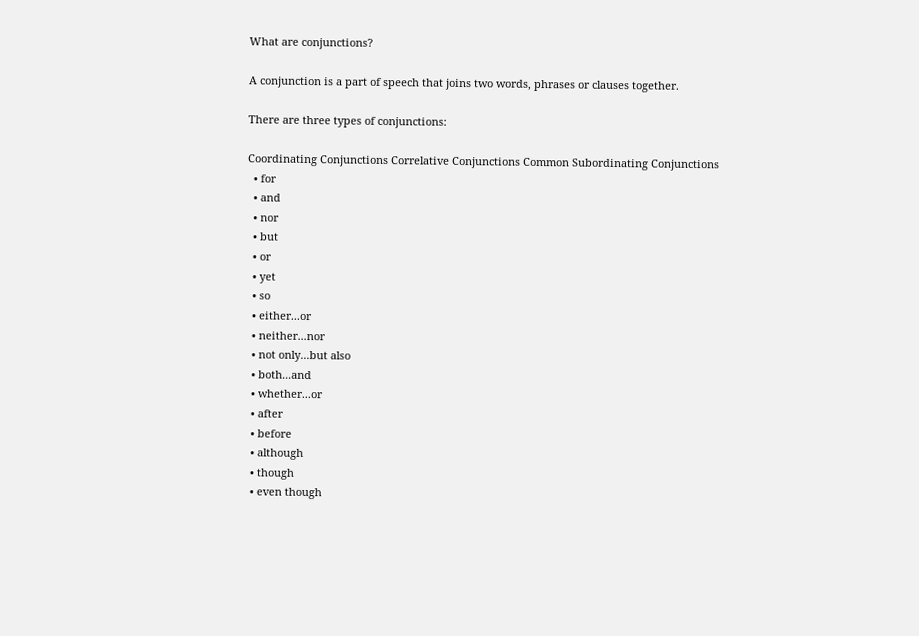What are conjunctions?

A conjunction is a part of speech that joins two words, phrases or clauses together.

There are three types of conjunctions:

Coordinating Conjunctions Correlative Conjunctions Common Subordinating Conjunctions
  • for
  • and
  • nor
  • but
  • or
  • yet
  • so
  • either...or
  • neither...nor
  • not only...but also
  • both...and
  • whether...or
  • after
  • before
  • although
  • though
  • even though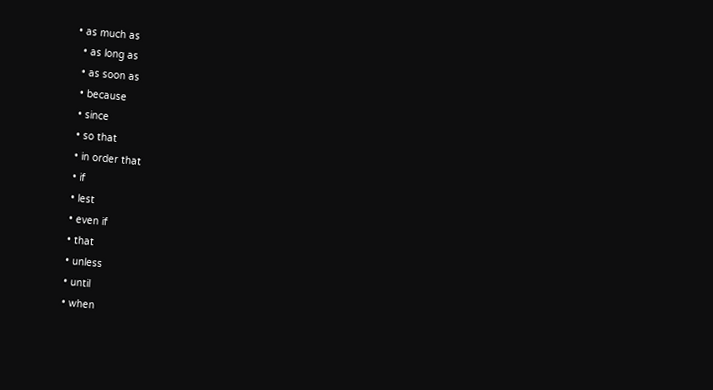• as much as
  • as long as
  • as soon as
  • because
  • since
  • so that
  • in order that
  • if
  • lest
  • even if
  • that
  • unless
  • until
  • when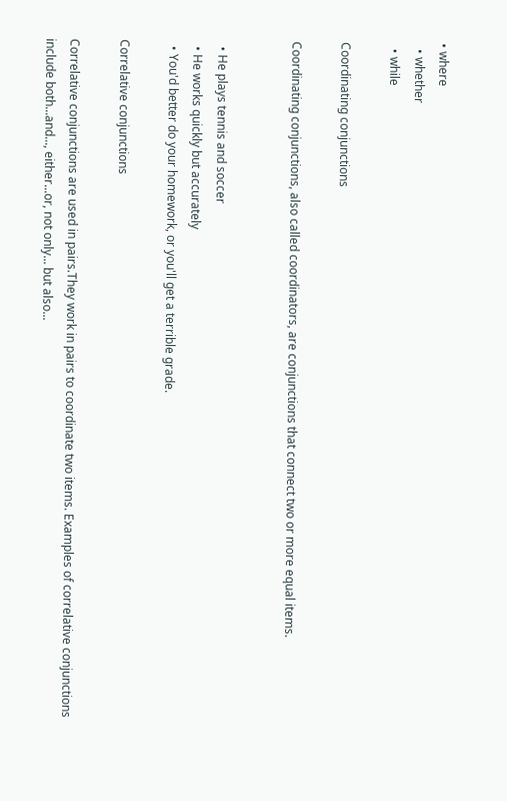• where
  • whether
  • while

Coordinating conjunctions

Coordinating conjunctions, also called coordinators, are conjunctions that connect two or more equal items.


  • He plays tennis and soccer
  • He works quickly but accurately
  • You'd better do your homework, or you'll get a terrible grade.

Correlative conjunctions

Correlative conjunctions are used in pairs.They work in pairs to coordinate two items. Examples of correlative conjunctions include both...and..., either...or, not only... but also...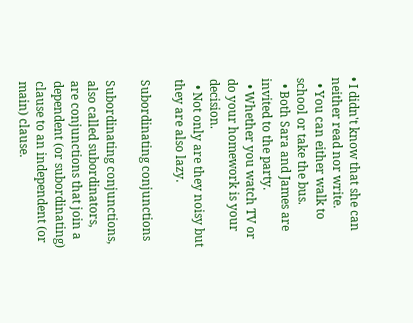• I didn't know that she can neither read nor write.
  • You can either walk to school or take the bus.
  • Both Sara and James are invited to the party.
  • Whether you watch TV or do your homework is your decision.
  • Not only are they noisy but they are also lazy.

Subordinating conjunctions

Subordinating conjunctions, also called subordinators, are conjunctions that join a dependent (or subordinating) clause to an independent (or main) clause.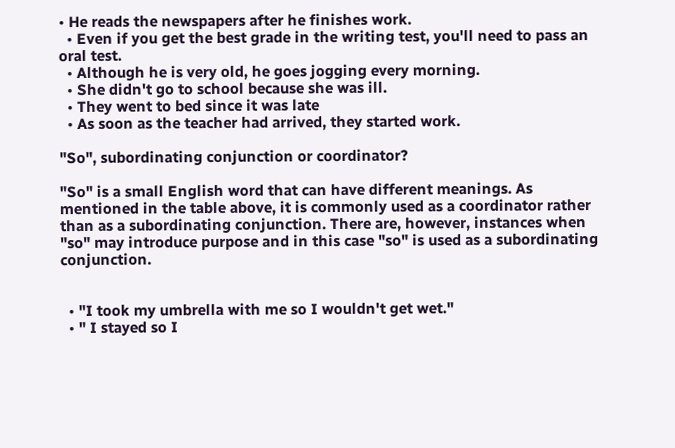• He reads the newspapers after he finishes work.
  • Even if you get the best grade in the writing test, you'll need to pass an oral test.
  • Although he is very old, he goes jogging every morning.
  • She didn't go to school because she was ill.
  • They went to bed since it was late
  • As soon as the teacher had arrived, they started work.

"So", subordinating conjunction or coordinator?

"So" is a small English word that can have different meanings. As mentioned in the table above, it is commonly used as a coordinator rather than as a subordinating conjunction. There are, however, instances when "so" may introduce purpose and in this case "so" is used as a subordinating conjunction.


  • "I took my umbrella with me so I wouldn't get wet."
  • " I stayed so I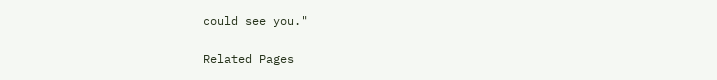could see you."

Related Pages